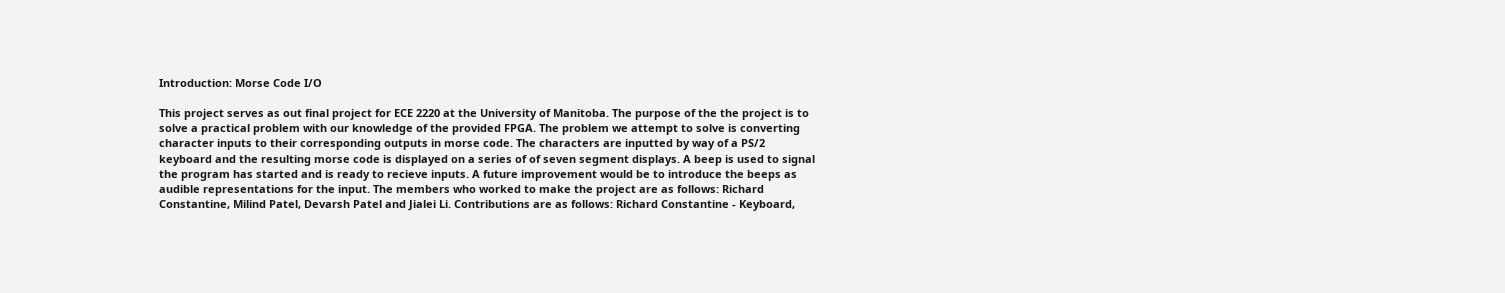Introduction: Morse Code I/O

This project serves as out final project for ECE 2220 at the University of Manitoba. The purpose of the the project is to solve a practical problem with our knowledge of the provided FPGA. The problem we attempt to solve is converting character inputs to their corresponding outputs in morse code. The characters are inputted by way of a PS/2 keyboard and the resulting morse code is displayed on a series of of seven segment displays. A beep is used to signal the program has started and is ready to recieve inputs. A future improvement would be to introduce the beeps as audible representations for the input. The members who worked to make the project are as follows: Richard Constantine, Milind Patel, Devarsh Patel and Jialei Li. Contributions are as follows: Richard Constantine - Keyboard,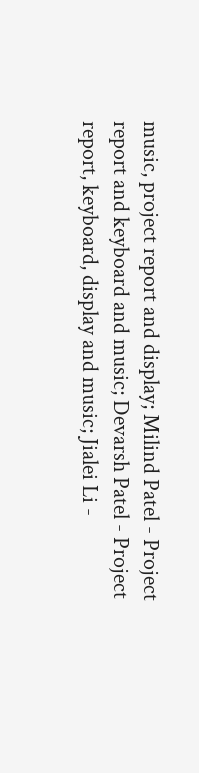music, project report and display; Milind Patel - Project report and keyboard and music; Devarsh Patel - Project report, keyboard, display and music; Jialei Li -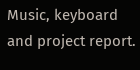Music, keyboard and project report.